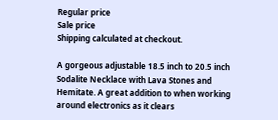Regular price
Sale price
Shipping calculated at checkout.

A gorgeous adjustable 18.5 inch to 20.5 inch Sodalite Necklace with Lava Stones and Hemitate. A great addition to when working around electronics as it clears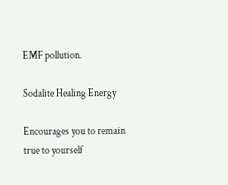EMF pollution.

Sodalite Healing Energy

Encourages you to remain true to yourself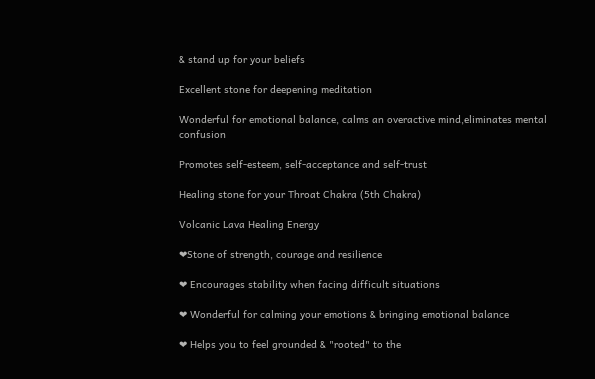& stand up for your beliefs

Excellent stone for deepening meditation

Wonderful for emotional balance, calms an overactive mind,eliminates mental confusion

Promotes self-esteem, self-acceptance and self-trust

Healing stone for your Throat Chakra (5th Chakra)

Volcanic Lava Healing Energy

❤Stone of strength, courage and resilience

❤ Encourages stability when facing difficult situations

❤ Wonderful for calming your emotions & bringing emotional balance

❤ Helps you to feel grounded & "rooted" to the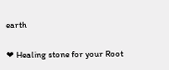earth

❤ Healing stone for your Root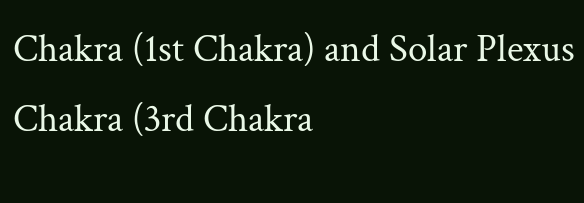Chakra (1st Chakra) and Solar Plexus Chakra (3rd Chakra